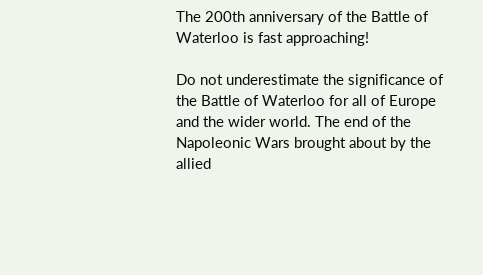The 200th anniversary of the Battle of Waterloo is fast approaching!

Do not underestimate the significance of the Battle of Waterloo for all of Europe and the wider world. The end of the Napoleonic Wars brought about by the allied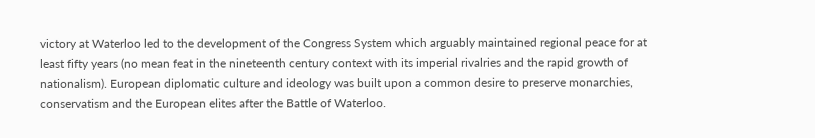victory at Waterloo led to the development of the Congress System which arguably maintained regional peace for at least fifty years (no mean feat in the nineteenth century context with its imperial rivalries and the rapid growth of nationalism). European diplomatic culture and ideology was built upon a common desire to preserve monarchies, conservatism and the European elites after the Battle of Waterloo.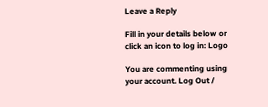Leave a Reply

Fill in your details below or click an icon to log in: Logo

You are commenting using your account. Log Out /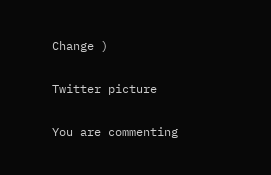Change )

Twitter picture

You are commenting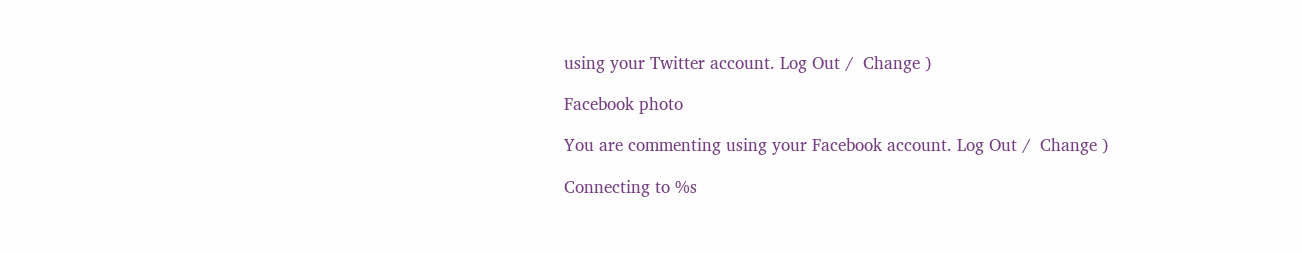using your Twitter account. Log Out /  Change )

Facebook photo

You are commenting using your Facebook account. Log Out /  Change )

Connecting to %s